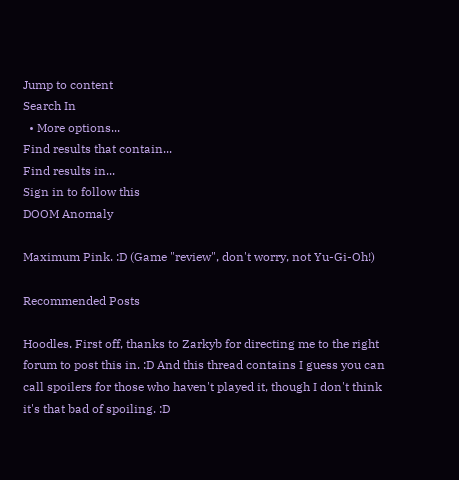Jump to content
Search In
  • More options...
Find results that contain...
Find results in...
Sign in to follow this
DOOM Anomaly

Maximum Pink. :D (Game "review", don't worry, not Yu-Gi-Oh!)

Recommended Posts

Hoodles. First off, thanks to Zarkyb for directing me to the right forum to post this in. :D And this thread contains I guess you can call spoilers for those who haven't played it, though I don't think it's that bad of spoiling. :D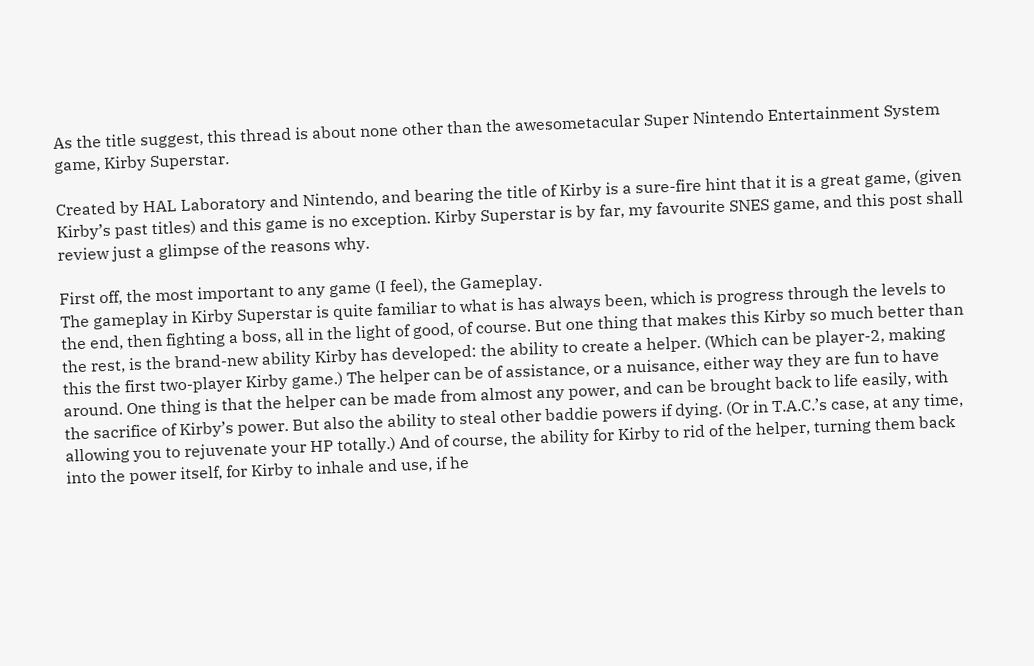As the title suggest, this thread is about none other than the awesometacular Super Nintendo Entertainment System game, Kirby Superstar.

Created by HAL Laboratory and Nintendo, and bearing the title of Kirby is a sure-fire hint that it is a great game, (given Kirby’s past titles) and this game is no exception. Kirby Superstar is by far, my favourite SNES game, and this post shall review just a glimpse of the reasons why.

First off, the most important to any game (I feel), the Gameplay.
The gameplay in Kirby Superstar is quite familiar to what is has always been, which is progress through the levels to the end, then fighting a boss, all in the light of good, of course. But one thing that makes this Kirby so much better than the rest, is the brand-new ability Kirby has developed: the ability to create a helper. (Which can be player-2, making this the first two-player Kirby game.) The helper can be of assistance, or a nuisance, either way they are fun to have around. One thing is that the helper can be made from almost any power, and can be brought back to life easily, with the sacrifice of Kirby’s power. But also the ability to steal other baddie powers if dying. (Or in T.A.C.’s case, at any time, allowing you to rejuvenate your HP totally.) And of course, the ability for Kirby to rid of the helper, turning them back into the power itself, for Kirby to inhale and use, if he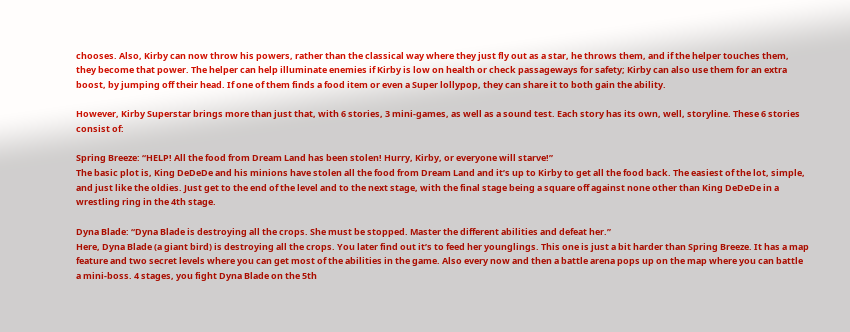chooses. Also, Kirby can now throw his powers, rather than the classical way where they just fly out as a star, he throws them, and if the helper touches them, they become that power. The helper can help illuminate enemies if Kirby is low on health or check passageways for safety; Kirby can also use them for an extra boost, by jumping off their head. If one of them finds a food item or even a Super lollypop, they can share it to both gain the ability.

However, Kirby Superstar brings more than just that, with 6 stories, 3 mini-games, as well as a sound test. Each story has its own, well, storyline. These 6 stories consist of:

Spring Breeze: “HELP! All the food from Dream Land has been stolen! Hurry, Kirby, or everyone will starve!”
The basic plot is, King DeDeDe and his minions have stolen all the food from Dream Land and it’s up to Kirby to get all the food back. The easiest of the lot, simple, and just like the oldies. Just get to the end of the level and to the next stage, with the final stage being a square off against none other than King DeDeDe in a wrestling ring in the 4th stage.

Dyna Blade: “Dyna Blade is destroying all the crops. She must be stopped. Master the different abilities and defeat her.”
Here, Dyna Blade (a giant bird) is destroying all the crops. You later find out it’s to feed her younglings. This one is just a bit harder than Spring Breeze. It has a map feature and two secret levels where you can get most of the abilities in the game. Also every now and then a battle arena pops up on the map where you can battle a mini-boss. 4 stages, you fight Dyna Blade on the 5th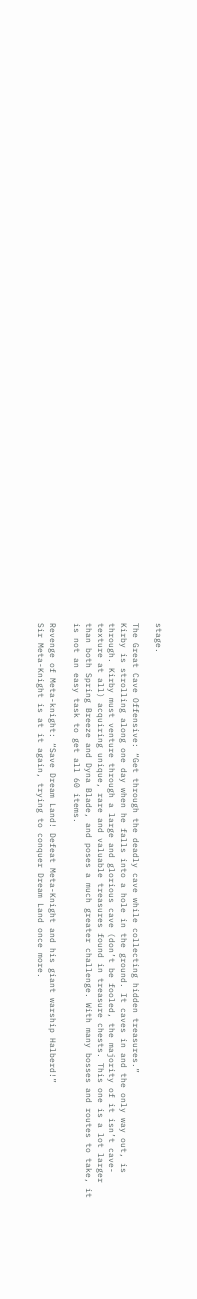stage.

The Great Cave Offensive: “Get through the deadly cave while collecting hidden treasures.”
Kirby is strolling along one day when he falls into a hole in the ground. It caves in and the only way out, is through. Kirby must venture through a large and glorious cave (don’t be fooled, the majority of it isn’t cave-texture at all) acquiring unique, rare and valuable treasures found in treasure chests. This one is a lot larger than both Spring Breeze and Dyna Blade, and poses a much greater challenge. With many bosses and routes to take, it is not an easy task to get all 60 items.

Revenge of Meta-knight: “Save Dream Land! Defeat Meta-Knight and his giant warship Halberd!”
Sir Meta-Knight is at it again, trying to conquer Dream Land once more.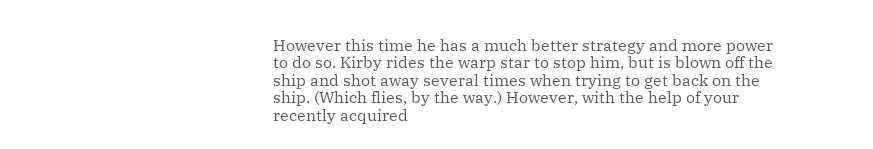However this time he has a much better strategy and more power to do so. Kirby rides the warp star to stop him, but is blown off the ship and shot away several times when trying to get back on the ship. (Which flies, by the way.) However, with the help of your recently acquired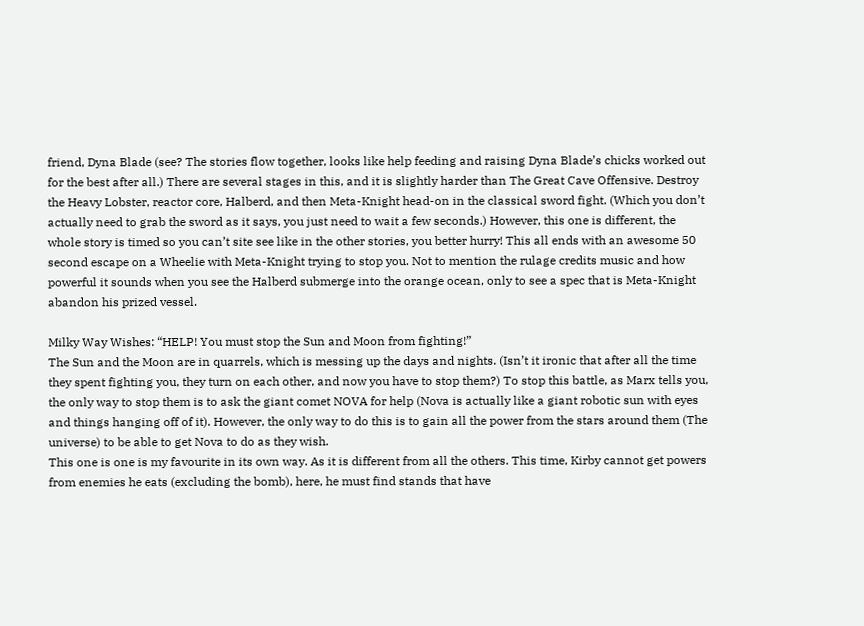friend, Dyna Blade (see? The stories flow together, looks like help feeding and raising Dyna Blade’s chicks worked out for the best after all.) There are several stages in this, and it is slightly harder than The Great Cave Offensive. Destroy the Heavy Lobster, reactor core, Halberd, and then Meta-Knight head-on in the classical sword fight. (Which you don’t actually need to grab the sword as it says, you just need to wait a few seconds.) However, this one is different, the whole story is timed so you can’t site see like in the other stories, you better hurry! This all ends with an awesome 50 second escape on a Wheelie with Meta-Knight trying to stop you. Not to mention the rulage credits music and how powerful it sounds when you see the Halberd submerge into the orange ocean, only to see a spec that is Meta-Knight abandon his prized vessel.

Milky Way Wishes: “HELP! You must stop the Sun and Moon from fighting!”
The Sun and the Moon are in quarrels, which is messing up the days and nights. (Isn’t it ironic that after all the time they spent fighting you, they turn on each other, and now you have to stop them?) To stop this battle, as Marx tells you, the only way to stop them is to ask the giant comet NOVA for help (Nova is actually like a giant robotic sun with eyes and things hanging off of it). However, the only way to do this is to gain all the power from the stars around them (The universe) to be able to get Nova to do as they wish.
This one is one is my favourite in its own way. As it is different from all the others. This time, Kirby cannot get powers from enemies he eats (excluding the bomb), here, he must find stands that have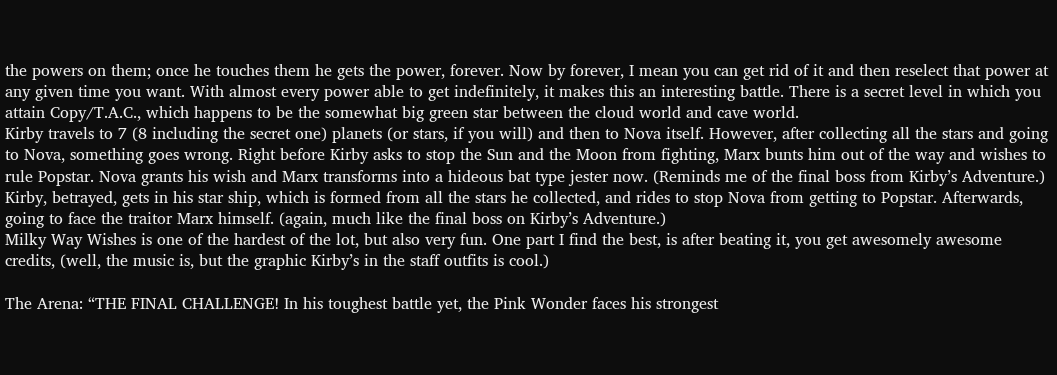the powers on them; once he touches them he gets the power, forever. Now by forever, I mean you can get rid of it and then reselect that power at any given time you want. With almost every power able to get indefinitely, it makes this an interesting battle. There is a secret level in which you attain Copy/T.A.C., which happens to be the somewhat big green star between the cloud world and cave world.
Kirby travels to 7 (8 including the secret one) planets (or stars, if you will) and then to Nova itself. However, after collecting all the stars and going to Nova, something goes wrong. Right before Kirby asks to stop the Sun and the Moon from fighting, Marx bunts him out of the way and wishes to rule Popstar. Nova grants his wish and Marx transforms into a hideous bat type jester now. (Reminds me of the final boss from Kirby’s Adventure.) Kirby, betrayed, gets in his star ship, which is formed from all the stars he collected, and rides to stop Nova from getting to Popstar. Afterwards, going to face the traitor Marx himself. (again, much like the final boss on Kirby’s Adventure.)
Milky Way Wishes is one of the hardest of the lot, but also very fun. One part I find the best, is after beating it, you get awesomely awesome credits, (well, the music is, but the graphic Kirby’s in the staff outfits is cool.)

The Arena: “THE FINAL CHALLENGE! In his toughest battle yet, the Pink Wonder faces his strongest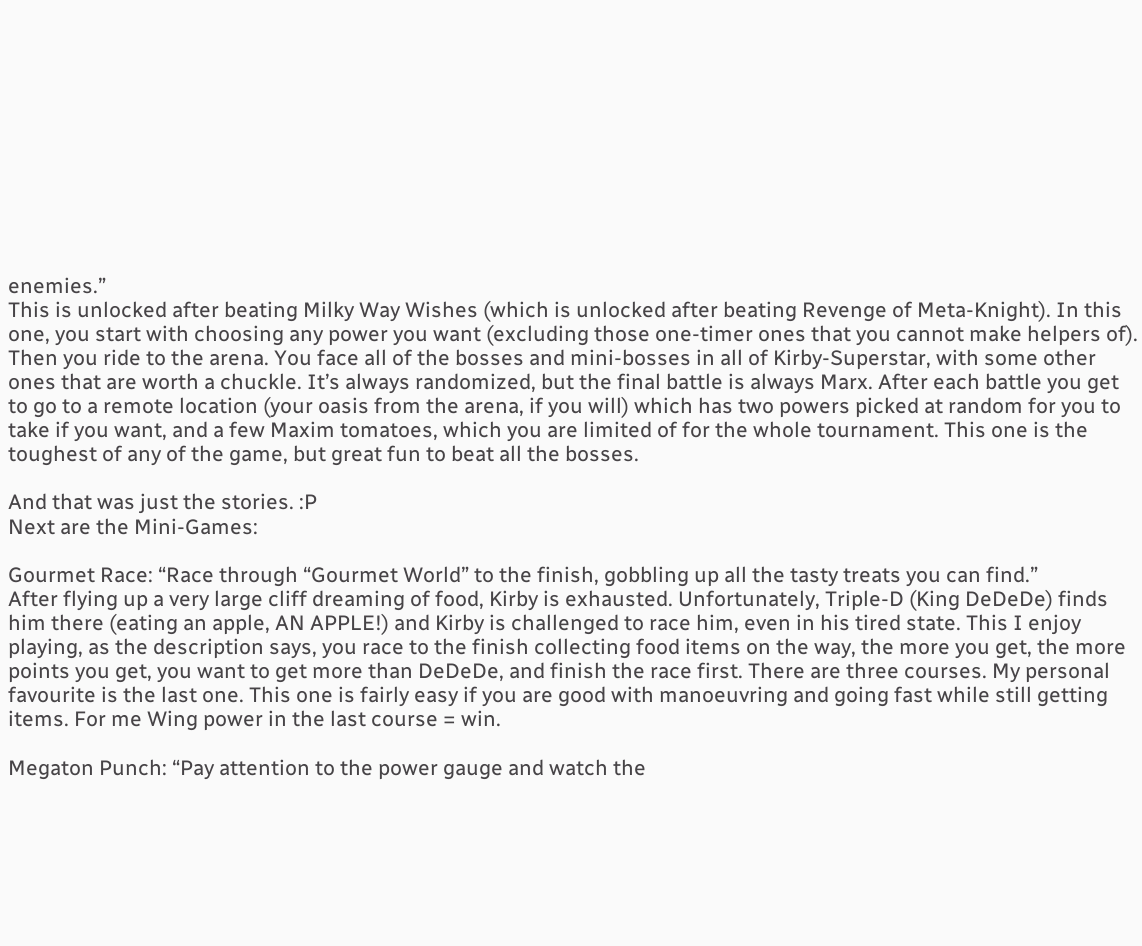enemies.”
This is unlocked after beating Milky Way Wishes (which is unlocked after beating Revenge of Meta-Knight). In this one, you start with choosing any power you want (excluding those one-timer ones that you cannot make helpers of). Then you ride to the arena. You face all of the bosses and mini-bosses in all of Kirby-Superstar, with some other ones that are worth a chuckle. It’s always randomized, but the final battle is always Marx. After each battle you get to go to a remote location (your oasis from the arena, if you will) which has two powers picked at random for you to take if you want, and a few Maxim tomatoes, which you are limited of for the whole tournament. This one is the toughest of any of the game, but great fun to beat all the bosses.

And that was just the stories. :P
Next are the Mini-Games:

Gourmet Race: “Race through “Gourmet World” to the finish, gobbling up all the tasty treats you can find.”
After flying up a very large cliff dreaming of food, Kirby is exhausted. Unfortunately, Triple-D (King DeDeDe) finds him there (eating an apple, AN APPLE!) and Kirby is challenged to race him, even in his tired state. This I enjoy playing, as the description says, you race to the finish collecting food items on the way, the more you get, the more points you get, you want to get more than DeDeDe, and finish the race first. There are three courses. My personal favourite is the last one. This one is fairly easy if you are good with manoeuvring and going fast while still getting items. For me Wing power in the last course = win.

Megaton Punch: “Pay attention to the power gauge and watch the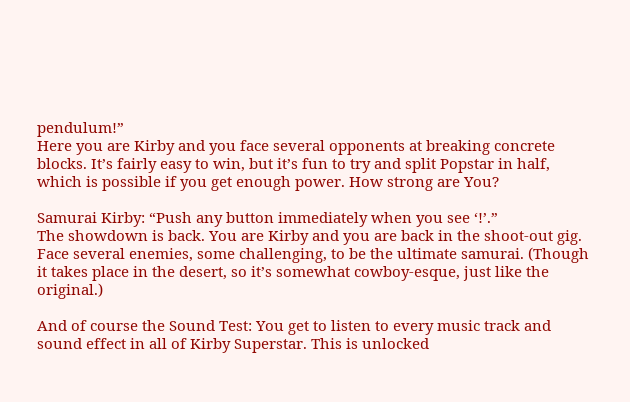pendulum!”
Here you are Kirby and you face several opponents at breaking concrete blocks. It’s fairly easy to win, but it’s fun to try and split Popstar in half, which is possible if you get enough power. How strong are You?

Samurai Kirby: “Push any button immediately when you see ‘!’.”
The showdown is back. You are Kirby and you are back in the shoot-out gig. Face several enemies, some challenging, to be the ultimate samurai. (Though it takes place in the desert, so it’s somewhat cowboy-esque, just like the original.)

And of course the Sound Test: You get to listen to every music track and sound effect in all of Kirby Superstar. This is unlocked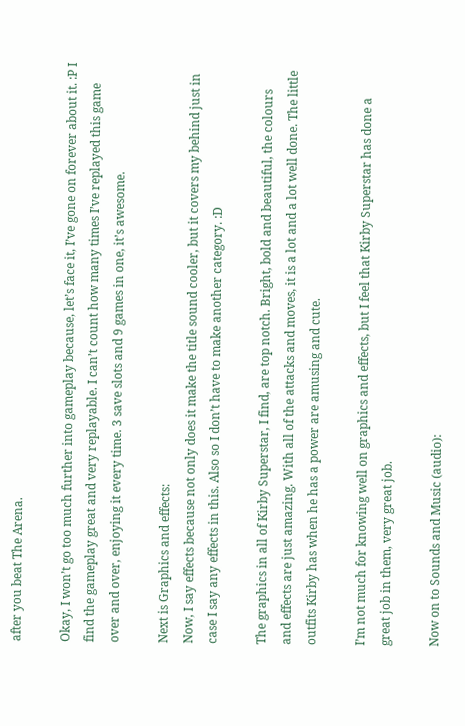after you beat The Arena.

Okay, I won’t go too much further into gameplay because, let’s face it, I’ve gone on forever about it. :P I find the gameplay great and very replayable. I can’t count how many times I’ve replayed this game over and over, enjoying it every time. 3 save slots and 9 games in one, it’s awesome.

Next is Graphics and effects:
Now, I say effects because not only does it make the title sound cooler, but it covers my behind just in case I say any effects in this. Also so I don’t have to make another category. :D

The graphics in all of Kirby Superstar, I find, are top notch. Bright, bold and beautiful, the colours and effects are just amazing. With all of the attacks and moves, it is a lot and a lot well done. The little outfits Kirby has when he has a power are amusing and cute.

I’m not much for knowing well on graphics and effects, but I feel that Kirby Superstar has done a great job in them, very great job.

Now on to Sounds and Music (audio):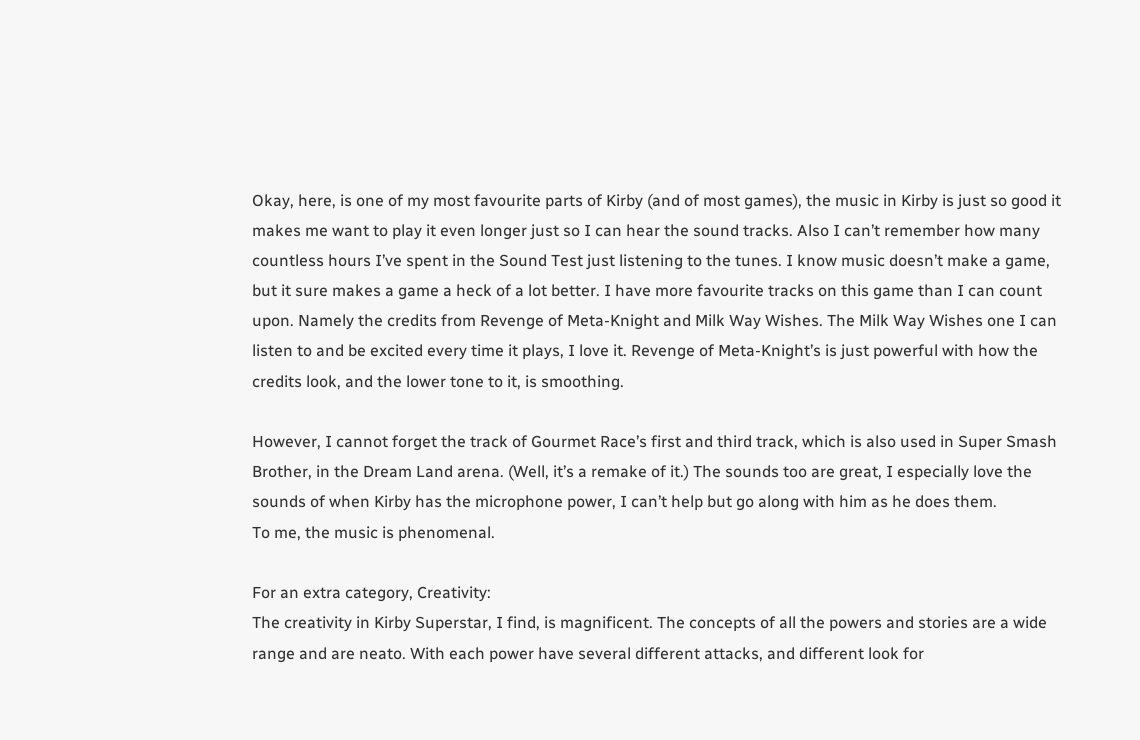Okay, here, is one of my most favourite parts of Kirby (and of most games), the music in Kirby is just so good it makes me want to play it even longer just so I can hear the sound tracks. Also I can’t remember how many countless hours I’ve spent in the Sound Test just listening to the tunes. I know music doesn’t make a game, but it sure makes a game a heck of a lot better. I have more favourite tracks on this game than I can count upon. Namely the credits from Revenge of Meta-Knight and Milk Way Wishes. The Milk Way Wishes one I can listen to and be excited every time it plays, I love it. Revenge of Meta-Knight’s is just powerful with how the credits look, and the lower tone to it, is smoothing.

However, I cannot forget the track of Gourmet Race’s first and third track, which is also used in Super Smash Brother, in the Dream Land arena. (Well, it’s a remake of it.) The sounds too are great, I especially love the sounds of when Kirby has the microphone power, I can’t help but go along with him as he does them.
To me, the music is phenomenal.

For an extra category, Creativity:
The creativity in Kirby Superstar, I find, is magnificent. The concepts of all the powers and stories are a wide range and are neato. With each power have several different attacks, and different look for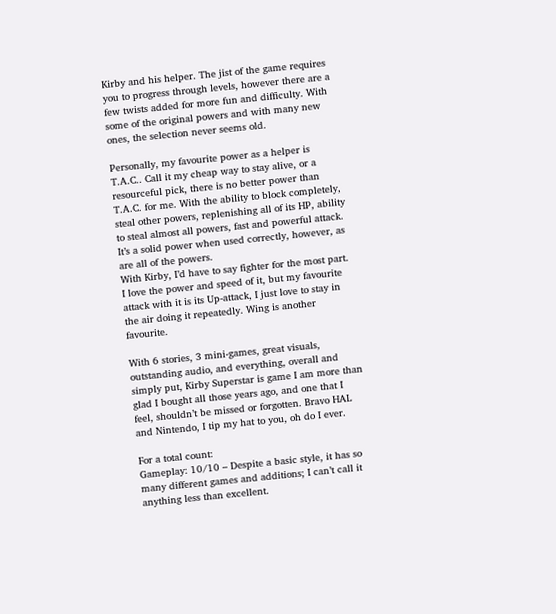Kirby and his helper. The jist of the game requires you to progress through levels, however there are a few twists added for more fun and difficulty. With some of the original powers and with many new ones, the selection never seems old.

Personally, my favourite power as a helper is T.A.C.. Call it my cheap way to stay alive, or a resourceful pick, there is no better power than T.A.C. for me. With the ability to block completely, steal other powers, replenishing all of its HP, ability to steal almost all powers, fast and powerful attack. It’s a solid power when used correctly, however, as are all of the powers.
With Kirby, I’d have to say fighter for the most part. I love the power and speed of it, but my favourite attack with it is its Up-attack, I just love to stay in the air doing it repeatedly. Wing is another favourite.

With 6 stories, 3 mini-games, great visuals, outstanding audio, and everything, overall and simply put, Kirby Superstar is game I am more than glad I bought all those years ago, and one that I feel, shouldn’t be missed or forgotten. Bravo HAL and Nintendo, I tip my hat to you, oh do I ever.

For a total count:
Gameplay: 10/10 – Despite a basic style, it has so many different games and additions; I can’t call it anything less than excellent.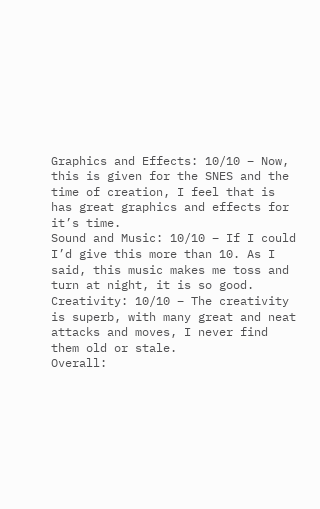Graphics and Effects: 10/10 – Now, this is given for the SNES and the time of creation, I feel that is has great graphics and effects for it’s time.
Sound and Music: 10/10 – If I could I’d give this more than 10. As I said, this music makes me toss and turn at night, it is so good.
Creativity: 10/10 – The creativity is superb, with many great and neat attacks and moves, I never find them old or stale.
Overall: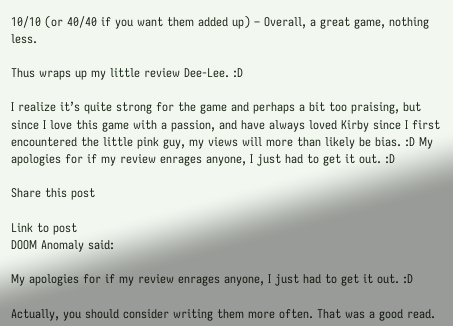10/10 (or 40/40 if you want them added up) – Overall, a great game, nothing less.

Thus wraps up my little review Dee-Lee. :D

I realize it’s quite strong for the game and perhaps a bit too praising, but since I love this game with a passion, and have always loved Kirby since I first encountered the little pink guy, my views will more than likely be bias. :D My apologies for if my review enrages anyone, I just had to get it out. :D

Share this post

Link to post
DOOM Anomaly said:

My apologies for if my review enrages anyone, I just had to get it out. :D

Actually, you should consider writing them more often. That was a good read.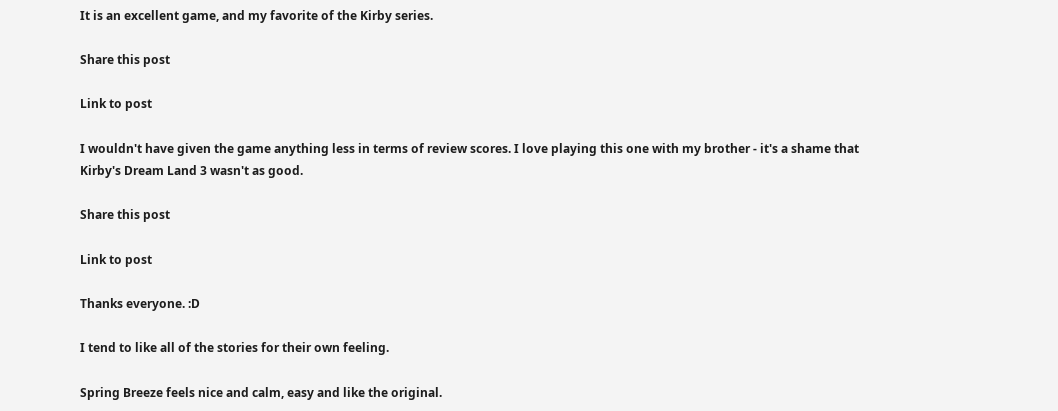It is an excellent game, and my favorite of the Kirby series.

Share this post

Link to post

I wouldn't have given the game anything less in terms of review scores. I love playing this one with my brother - it's a shame that Kirby's Dream Land 3 wasn't as good.

Share this post

Link to post

Thanks everyone. :D

I tend to like all of the stories for their own feeling.

Spring Breeze feels nice and calm, easy and like the original.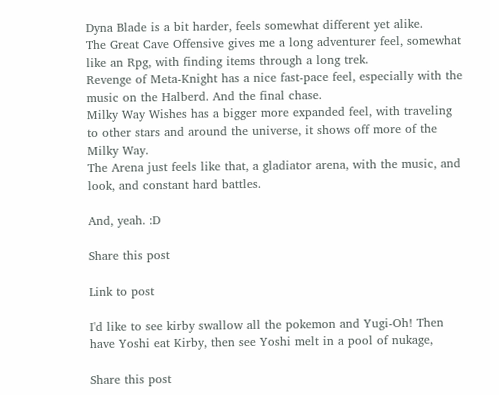Dyna Blade is a bit harder, feels somewhat different yet alike.
The Great Cave Offensive gives me a long adventurer feel, somewhat like an Rpg, with finding items through a long trek.
Revenge of Meta-Knight has a nice fast-pace feel, especially with the music on the Halberd. And the final chase.
Milky Way Wishes has a bigger more expanded feel, with traveling to other stars and around the universe, it shows off more of the Milky Way.
The Arena just feels like that, a gladiator arena, with the music, and look, and constant hard battles.

And, yeah. :D

Share this post

Link to post

I'd like to see kirby swallow all the pokemon and Yugi-Oh! Then have Yoshi eat Kirby, then see Yoshi melt in a pool of nukage,

Share this post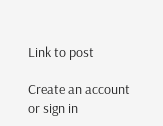Link to post

Create an account or sign in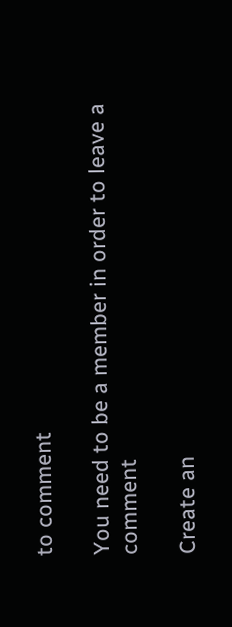to comment

You need to be a member in order to leave a comment

Create an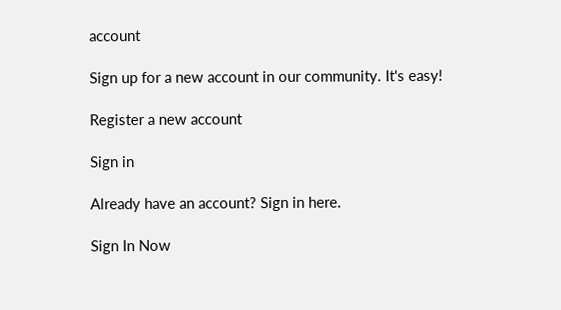account

Sign up for a new account in our community. It's easy!

Register a new account

Sign in

Already have an account? Sign in here.

Sign In Now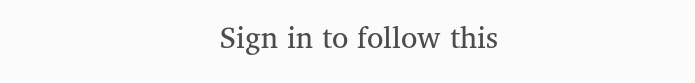Sign in to follow this